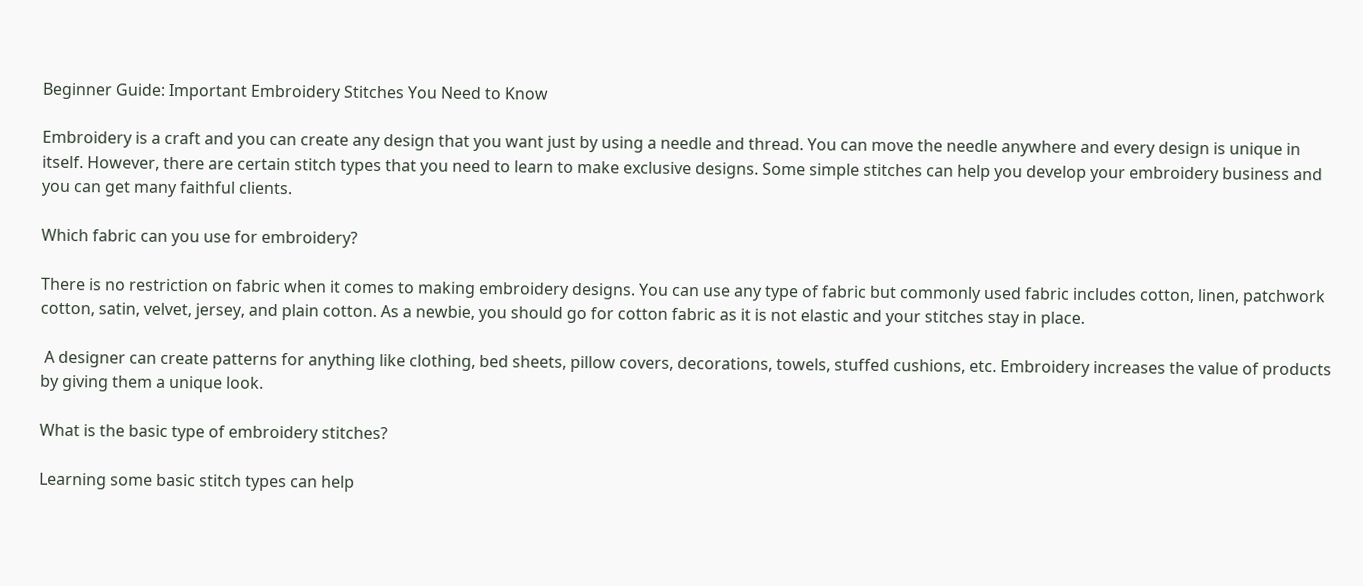Beginner Guide: Important Embroidery Stitches You Need to Know

Embroidery is a craft and you can create any design that you want just by using a needle and thread. You can move the needle anywhere and every design is unique in itself. However, there are certain stitch types that you need to learn to make exclusive designs. Some simple stitches can help you develop your embroidery business and you can get many faithful clients.

Which fabric can you use for embroidery?

There is no restriction on fabric when it comes to making embroidery designs. You can use any type of fabric but commonly used fabric includes cotton, linen, patchwork cotton, satin, velvet, jersey, and plain cotton. As a newbie, you should go for cotton fabric as it is not elastic and your stitches stay in place.

 A designer can create patterns for anything like clothing, bed sheets, pillow covers, decorations, towels, stuffed cushions, etc. Embroidery increases the value of products by giving them a unique look.

What is the basic type of embroidery stitches?

Learning some basic stitch types can help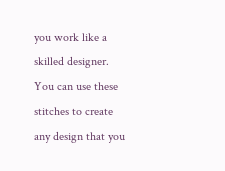you work like a skilled designer. You can use these stitches to create any design that you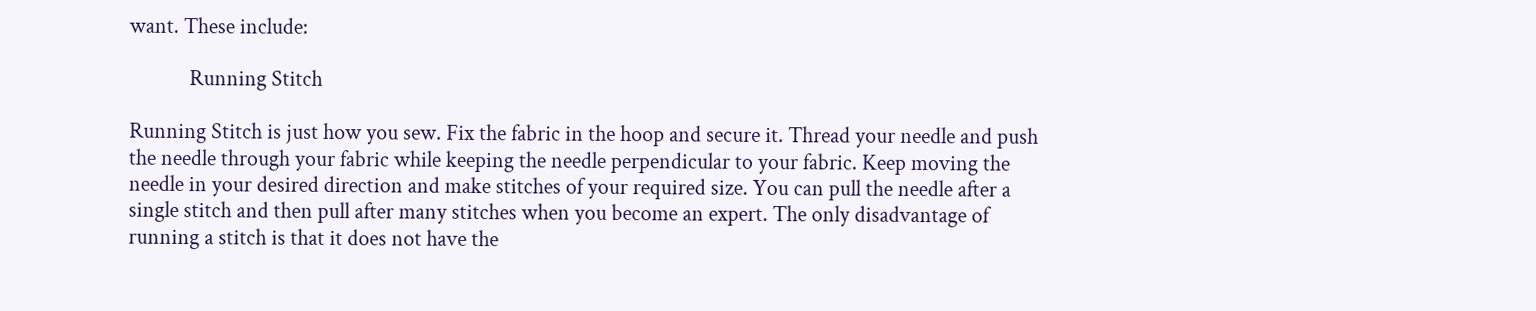want. These include:

            Running Stitch

Running Stitch is just how you sew. Fix the fabric in the hoop and secure it. Thread your needle and push the needle through your fabric while keeping the needle perpendicular to your fabric. Keep moving the needle in your desired direction and make stitches of your required size. You can pull the needle after a single stitch and then pull after many stitches when you become an expert. The only disadvantage of running a stitch is that it does not have the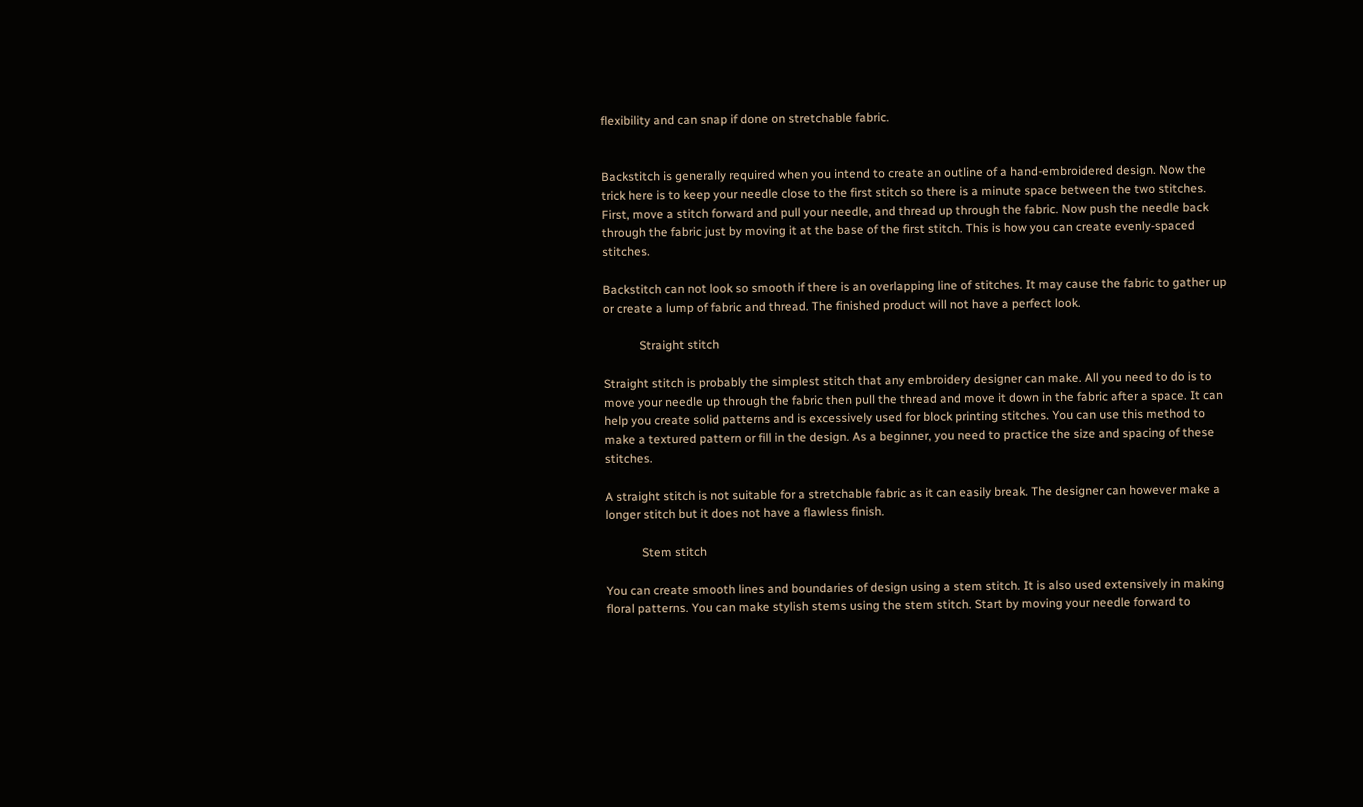flexibility and can snap if done on stretchable fabric.


Backstitch is generally required when you intend to create an outline of a hand-embroidered design. Now the trick here is to keep your needle close to the first stitch so there is a minute space between the two stitches. First, move a stitch forward and pull your needle, and thread up through the fabric. Now push the needle back through the fabric just by moving it at the base of the first stitch. This is how you can create evenly-spaced stitches.

Backstitch can not look so smooth if there is an overlapping line of stitches. It may cause the fabric to gather up or create a lump of fabric and thread. The finished product will not have a perfect look.

            Straight stitch

Straight stitch is probably the simplest stitch that any embroidery designer can make. All you need to do is to move your needle up through the fabric then pull the thread and move it down in the fabric after a space. It can help you create solid patterns and is excessively used for block printing stitches. You can use this method to make a textured pattern or fill in the design. As a beginner, you need to practice the size and spacing of these stitches.

A straight stitch is not suitable for a stretchable fabric as it can easily break. The designer can however make a longer stitch but it does not have a flawless finish.

            Stem stitch

You can create smooth lines and boundaries of design using a stem stitch. It is also used extensively in making floral patterns. You can make stylish stems using the stem stitch. Start by moving your needle forward to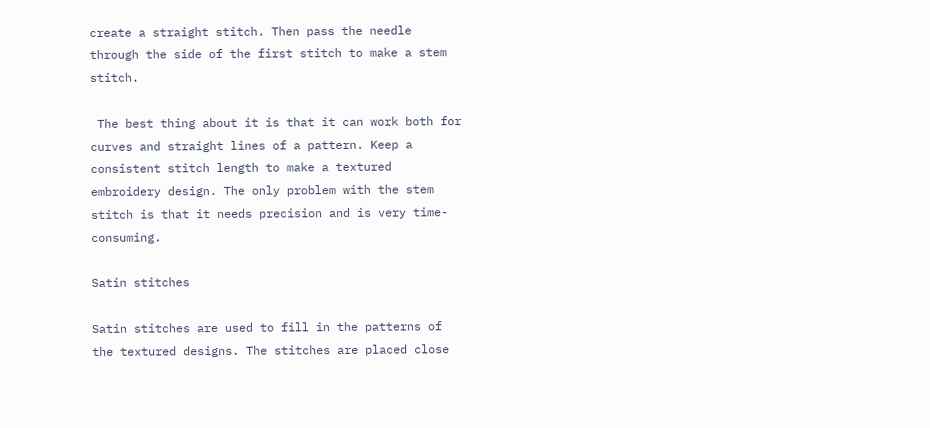create a straight stitch. Then pass the needle through the side of the first stitch to make a stem stitch.

 The best thing about it is that it can work both for curves and straight lines of a pattern. Keep a consistent stitch length to make a textured embroidery design. The only problem with the stem stitch is that it needs precision and is very time-consuming.

Satin stitches

Satin stitches are used to fill in the patterns of the textured designs. The stitches are placed close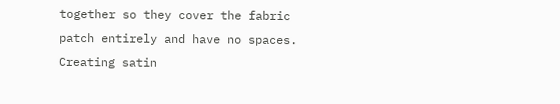together so they cover the fabric patch entirely and have no spaces. Creating satin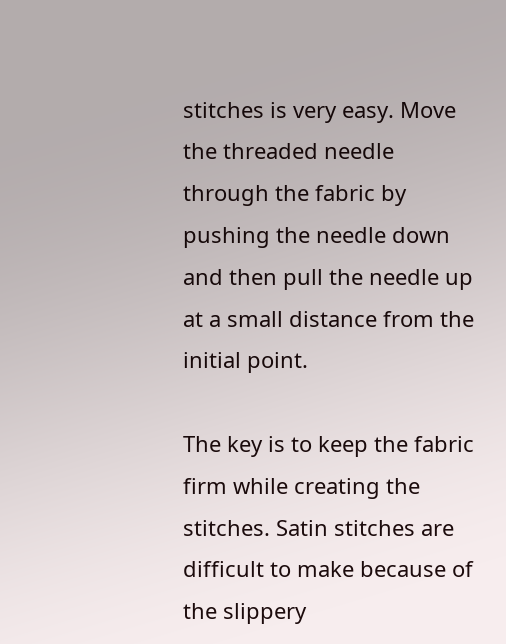stitches is very easy. Move the threaded needle through the fabric by pushing the needle down and then pull the needle up at a small distance from the initial point.

The key is to keep the fabric firm while creating the stitches. Satin stitches are difficult to make because of the slippery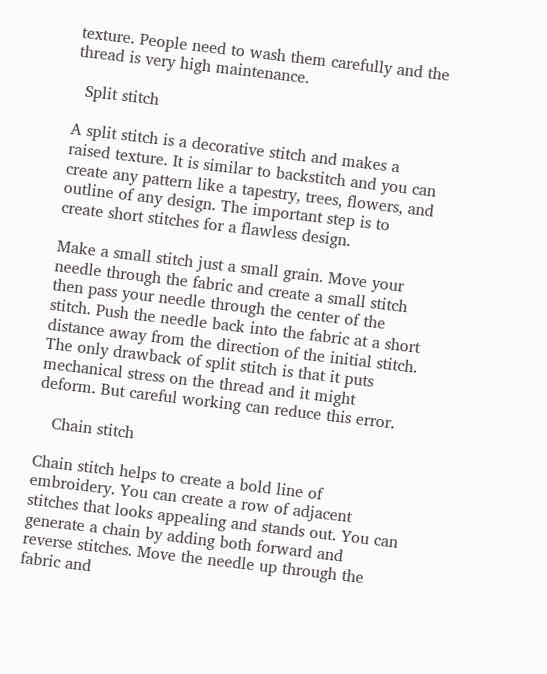texture. People need to wash them carefully and the thread is very high maintenance.

  Split stitch

A split stitch is a decorative stitch and makes a raised texture. It is similar to backstitch and you can create any pattern like a tapestry, trees, flowers, and outline of any design. The important step is to create short stitches for a flawless design.

Make a small stitch just a small grain. Move your needle through the fabric and create a small stitch then pass your needle through the center of the stitch. Push the needle back into the fabric at a short distance away from the direction of the initial stitch. The only drawback of split stitch is that it puts mechanical stress on the thread and it might deform. But careful working can reduce this error.

   Chain stitch

Chain stitch helps to create a bold line of embroidery. You can create a row of adjacent stitches that looks appealing and stands out. You can generate a chain by adding both forward and reverse stitches. Move the needle up through the fabric and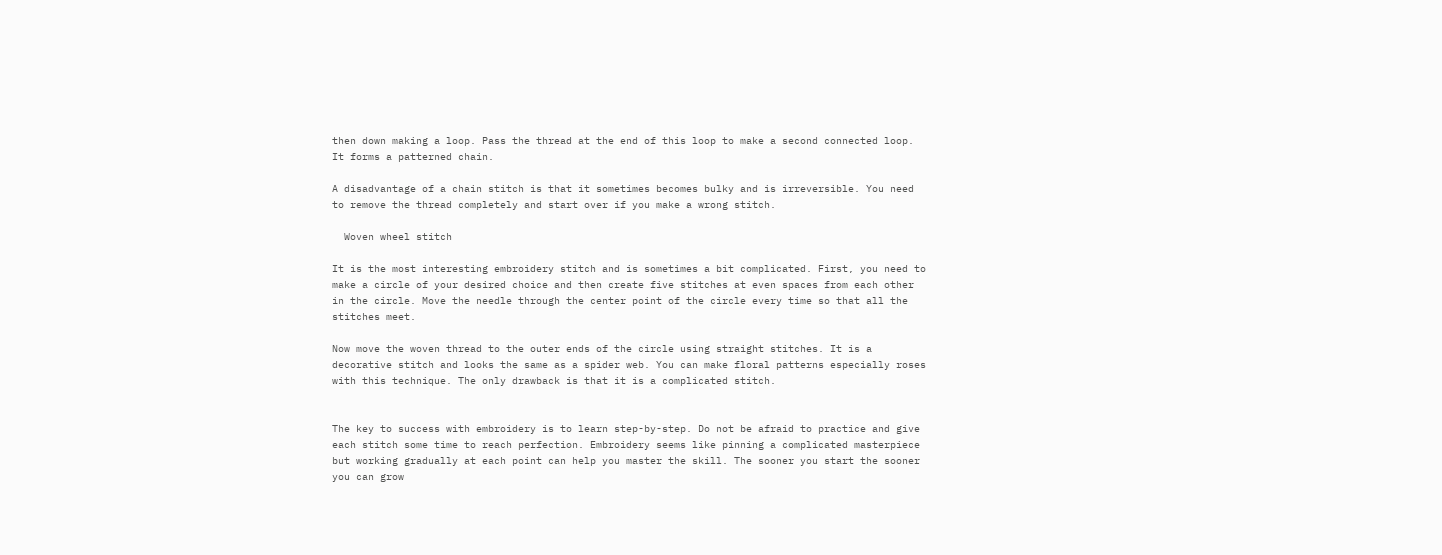then down making a loop. Pass the thread at the end of this loop to make a second connected loop. It forms a patterned chain.

A disadvantage of a chain stitch is that it sometimes becomes bulky and is irreversible. You need to remove the thread completely and start over if you make a wrong stitch.

  Woven wheel stitch

It is the most interesting embroidery stitch and is sometimes a bit complicated. First, you need to make a circle of your desired choice and then create five stitches at even spaces from each other in the circle. Move the needle through the center point of the circle every time so that all the stitches meet.

Now move the woven thread to the outer ends of the circle using straight stitches. It is a decorative stitch and looks the same as a spider web. You can make floral patterns especially roses with this technique. The only drawback is that it is a complicated stitch.


The key to success with embroidery is to learn step-by-step. Do not be afraid to practice and give each stitch some time to reach perfection. Embroidery seems like pinning a complicated masterpiece but working gradually at each point can help you master the skill. The sooner you start the sooner you can grow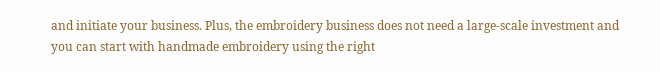and initiate your business. Plus, the embroidery business does not need a large-scale investment and you can start with handmade embroidery using the right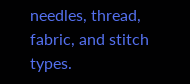needles, thread, fabric, and stitch types.